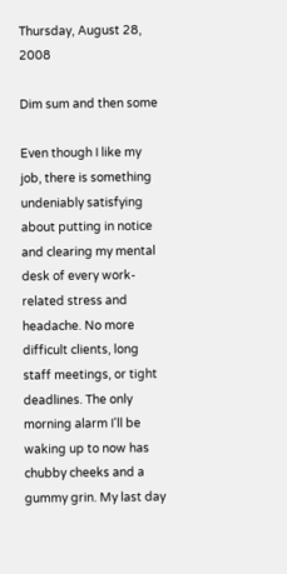Thursday, August 28, 2008

Dim sum and then some

Even though I like my job, there is something undeniably satisfying about putting in notice and clearing my mental desk of every work-related stress and headache. No more difficult clients, long staff meetings, or tight deadlines. The only morning alarm I'll be waking up to now has chubby cheeks and a gummy grin. My last day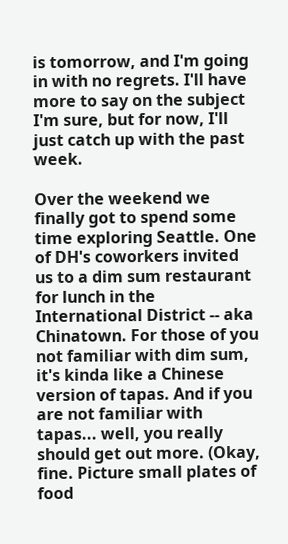is tomorrow, and I'm going in with no regrets. I'll have more to say on the subject I'm sure, but for now, I'll just catch up with the past week.

Over the weekend we finally got to spend some time exploring Seattle. One of DH's coworkers invited us to a dim sum restaurant for lunch in the International District -- aka Chinatown. For those of you not familiar with dim sum, it's kinda like a Chinese version of tapas. And if you are not familiar with tapas... well, you really should get out more. (Okay, fine. Picture small plates of food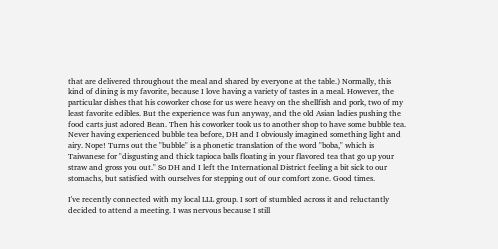that are delivered throughout the meal and shared by everyone at the table.) Normally, this kind of dining is my favorite, because I love having a variety of tastes in a meal. However, the particular dishes that his coworker chose for us were heavy on the shellfish and pork, two of my least favorite edibles. But the experience was fun anyway, and the old Asian ladies pushing the food carts just adored Bean. Then his coworker took us to another shop to have some bubble tea. Never having experienced bubble tea before, DH and I obviously imagined something light and airy. Nope! Turns out the "bubble" is a phonetic translation of the word "boba," which is Taiwanese for "disgusting and thick tapioca balls floating in your flavored tea that go up your straw and gross you out." So DH and I left the International District feeling a bit sick to our stomachs, but satisfied with ourselves for stepping out of our comfort zone. Good times.

I've recently connected with my local LLL group. I sort of stumbled across it and reluctantly decided to attend a meeting. I was nervous because I still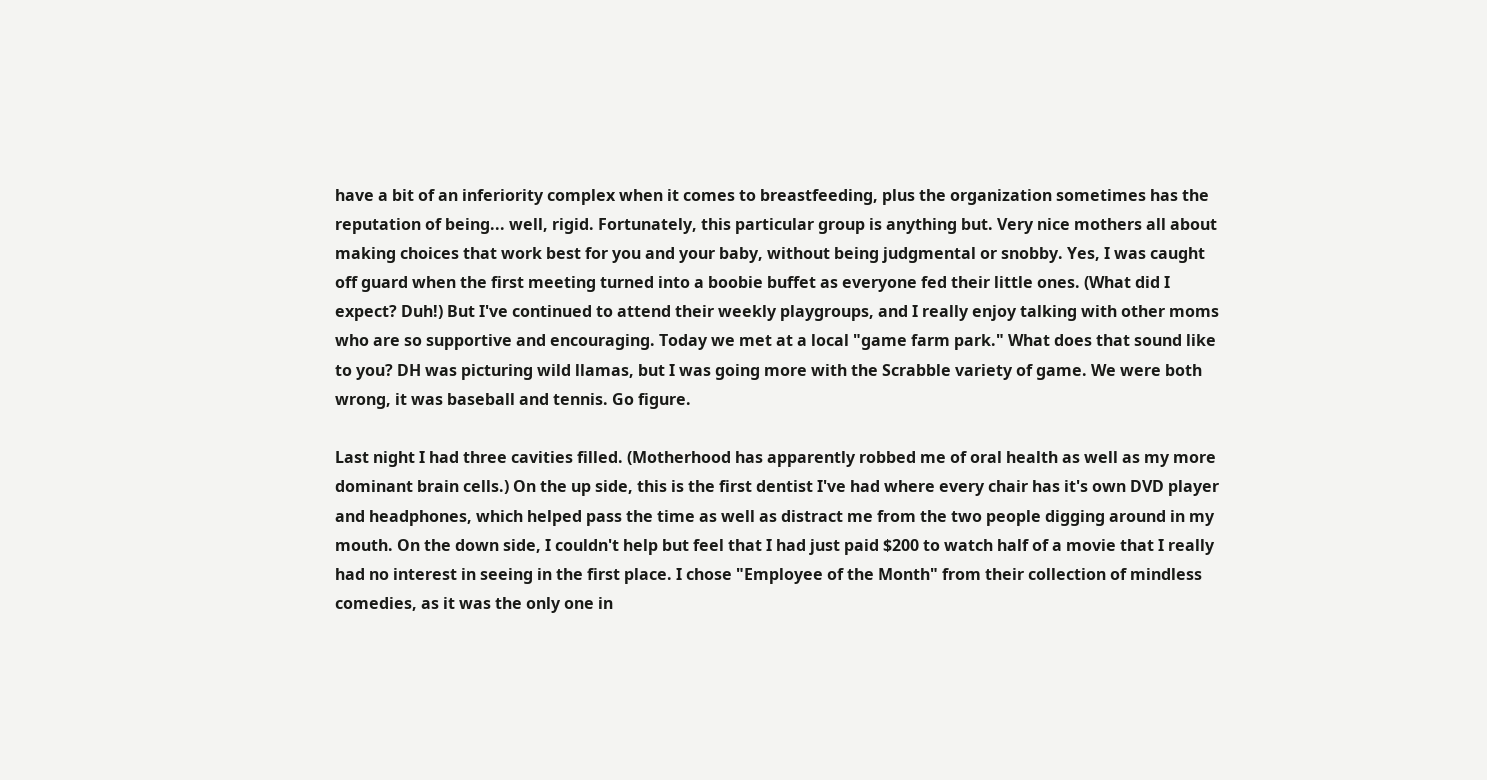have a bit of an inferiority complex when it comes to breastfeeding, plus the organization sometimes has the reputation of being... well, rigid. Fortunately, this particular group is anything but. Very nice mothers all about making choices that work best for you and your baby, without being judgmental or snobby. Yes, I was caught off guard when the first meeting turned into a boobie buffet as everyone fed their little ones. (What did I expect? Duh!) But I've continued to attend their weekly playgroups, and I really enjoy talking with other moms who are so supportive and encouraging. Today we met at a local "game farm park." What does that sound like to you? DH was picturing wild llamas, but I was going more with the Scrabble variety of game. We were both wrong, it was baseball and tennis. Go figure.

Last night I had three cavities filled. (Motherhood has apparently robbed me of oral health as well as my more dominant brain cells.) On the up side, this is the first dentist I've had where every chair has it's own DVD player and headphones, which helped pass the time as well as distract me from the two people digging around in my mouth. On the down side, I couldn't help but feel that I had just paid $200 to watch half of a movie that I really had no interest in seeing in the first place. I chose "Employee of the Month" from their collection of mindless comedies, as it was the only one in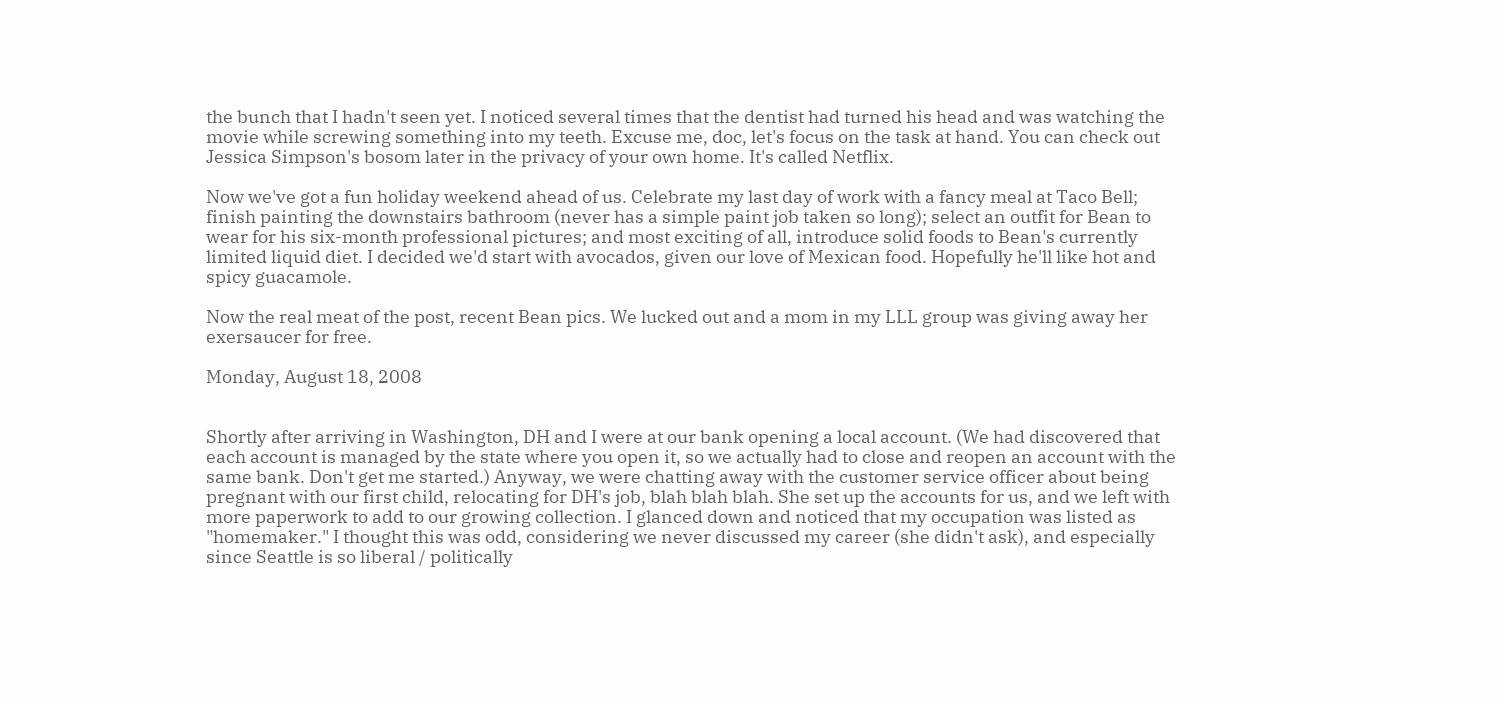the bunch that I hadn't seen yet. I noticed several times that the dentist had turned his head and was watching the movie while screwing something into my teeth. Excuse me, doc, let's focus on the task at hand. You can check out Jessica Simpson's bosom later in the privacy of your own home. It's called Netflix.

Now we've got a fun holiday weekend ahead of us. Celebrate my last day of work with a fancy meal at Taco Bell; finish painting the downstairs bathroom (never has a simple paint job taken so long); select an outfit for Bean to wear for his six-month professional pictures; and most exciting of all, introduce solid foods to Bean's currently limited liquid diet. I decided we'd start with avocados, given our love of Mexican food. Hopefully he'll like hot and spicy guacamole.

Now the real meat of the post, recent Bean pics. We lucked out and a mom in my LLL group was giving away her exersaucer for free.

Monday, August 18, 2008


Shortly after arriving in Washington, DH and I were at our bank opening a local account. (We had discovered that each account is managed by the state where you open it, so we actually had to close and reopen an account with the same bank. Don't get me started.) Anyway, we were chatting away with the customer service officer about being pregnant with our first child, relocating for DH's job, blah blah blah. She set up the accounts for us, and we left with more paperwork to add to our growing collection. I glanced down and noticed that my occupation was listed as "homemaker." I thought this was odd, considering we never discussed my career (she didn't ask), and especially since Seattle is so liberal / politically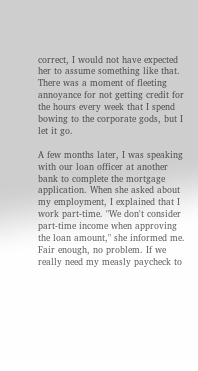correct, I would not have expected her to assume something like that. There was a moment of fleeting annoyance for not getting credit for the hours every week that I spend bowing to the corporate gods, but I let it go.

A few months later, I was speaking with our loan officer at another bank to complete the mortgage application. When she asked about my employment, I explained that I work part-time. "We don't consider part-time income when approving the loan amount," she informed me. Fair enough, no problem. If we really need my measly paycheck to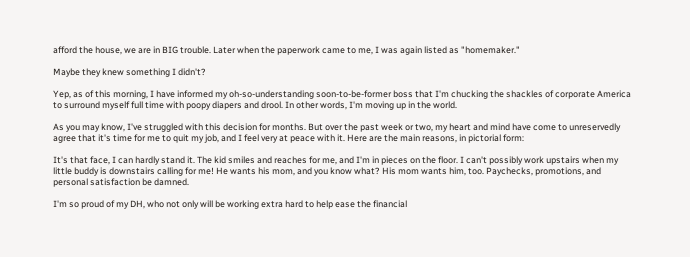afford the house, we are in BIG trouble. Later when the paperwork came to me, I was again listed as "homemaker."

Maybe they knew something I didn't?

Yep, as of this morning, I have informed my oh-so-understanding soon-to-be-former boss that I'm chucking the shackles of corporate America to surround myself full time with poopy diapers and drool. In other words, I'm moving up in the world.

As you may know, I've struggled with this decision for months. But over the past week or two, my heart and mind have come to unreservedly agree that it's time for me to quit my job, and I feel very at peace with it. Here are the main reasons, in pictorial form:

It's that face, I can hardly stand it. The kid smiles and reaches for me, and I'm in pieces on the floor. I can't possibly work upstairs when my little buddy is downstairs calling for me! He wants his mom, and you know what? His mom wants him, too. Paychecks, promotions, and personal satisfaction be damned.

I'm so proud of my DH, who not only will be working extra hard to help ease the financial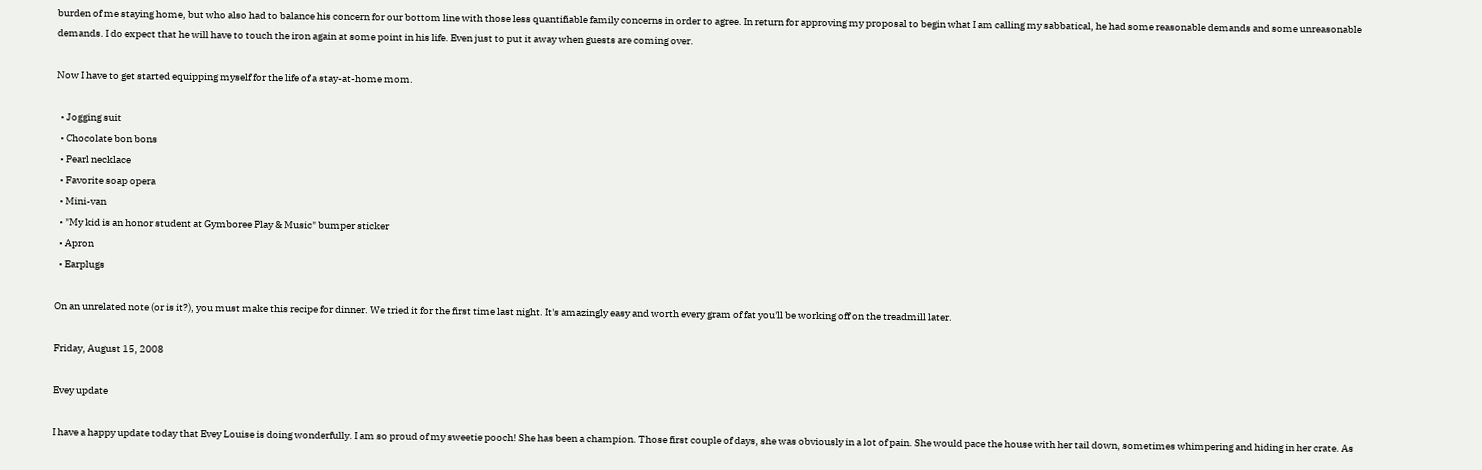burden of me staying home, but who also had to balance his concern for our bottom line with those less quantifiable family concerns in order to agree. In return for approving my proposal to begin what I am calling my sabbatical, he had some reasonable demands and some unreasonable demands. I do expect that he will have to touch the iron again at some point in his life. Even just to put it away when guests are coming over.

Now I have to get started equipping myself for the life of a stay-at-home mom.

  • Jogging suit
  • Chocolate bon bons
  • Pearl necklace
  • Favorite soap opera
  • Mini-van
  • "My kid is an honor student at Gymboree Play & Music" bumper sticker
  • Apron
  • Earplugs

On an unrelated note (or is it?), you must make this recipe for dinner. We tried it for the first time last night. It's amazingly easy and worth every gram of fat you'll be working off on the treadmill later.

Friday, August 15, 2008

Evey update

I have a happy update today that Evey Louise is doing wonderfully. I am so proud of my sweetie pooch! She has been a champion. Those first couple of days, she was obviously in a lot of pain. She would pace the house with her tail down, sometimes whimpering and hiding in her crate. As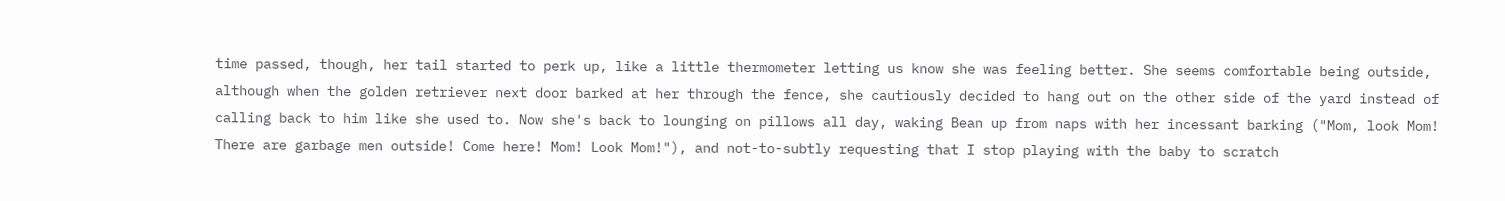time passed, though, her tail started to perk up, like a little thermometer letting us know she was feeling better. She seems comfortable being outside, although when the golden retriever next door barked at her through the fence, she cautiously decided to hang out on the other side of the yard instead of calling back to him like she used to. Now she's back to lounging on pillows all day, waking Bean up from naps with her incessant barking ("Mom, look Mom! There are garbage men outside! Come here! Mom! Look Mom!"), and not-to-subtly requesting that I stop playing with the baby to scratch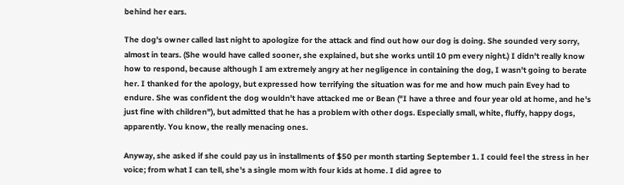behind her ears.

The dog's owner called last night to apologize for the attack and find out how our dog is doing. She sounded very sorry, almost in tears. (She would have called sooner, she explained, but she works until 10 pm every night.) I didn't really know how to respond, because although I am extremely angry at her negligence in containing the dog, I wasn't going to berate her. I thanked for the apology, but expressed how terrifying the situation was for me and how much pain Evey had to endure. She was confident the dog wouldn't have attacked me or Bean ("I have a three and four year old at home, and he's just fine with children"), but admitted that he has a problem with other dogs. Especially small, white, fluffy, happy dogs, apparently. You know, the really menacing ones.

Anyway, she asked if she could pay us in installments of $50 per month starting September 1. I could feel the stress in her voice; from what I can tell, she's a single mom with four kids at home. I did agree to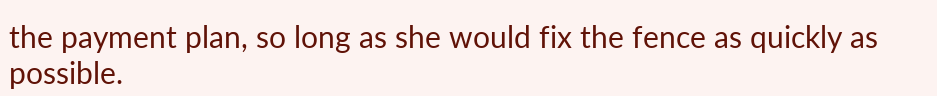the payment plan, so long as she would fix the fence as quickly as possible.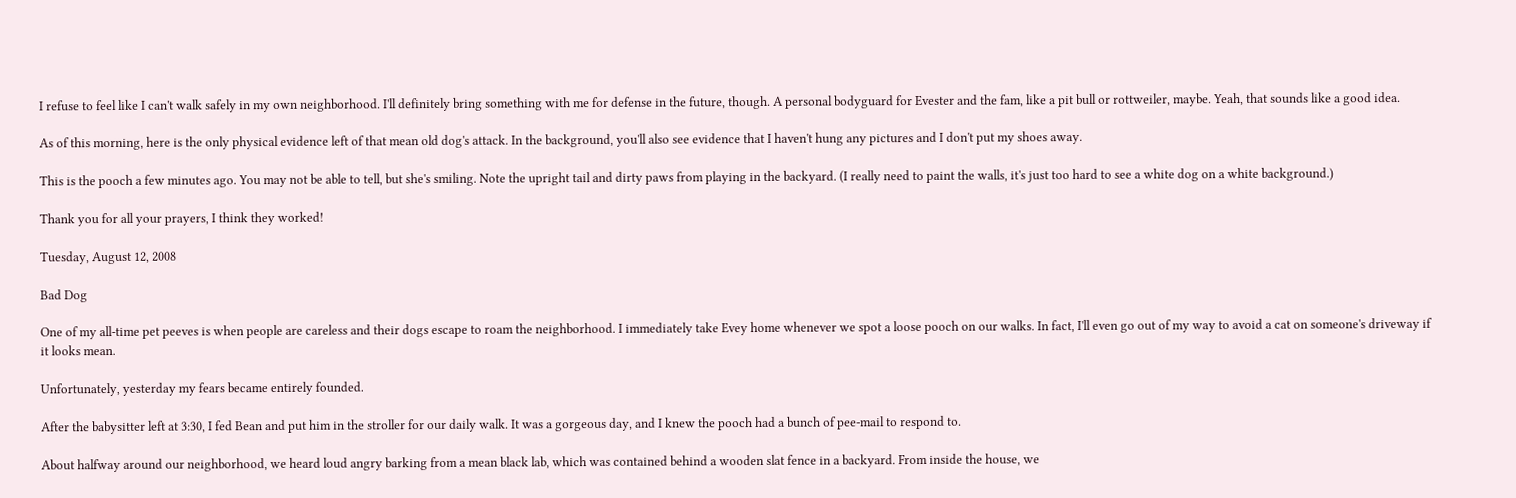I refuse to feel like I can't walk safely in my own neighborhood. I'll definitely bring something with me for defense in the future, though. A personal bodyguard for Evester and the fam, like a pit bull or rottweiler, maybe. Yeah, that sounds like a good idea.

As of this morning, here is the only physical evidence left of that mean old dog's attack. In the background, you'll also see evidence that I haven't hung any pictures and I don't put my shoes away.

This is the pooch a few minutes ago. You may not be able to tell, but she's smiling. Note the upright tail and dirty paws from playing in the backyard. (I really need to paint the walls, it's just too hard to see a white dog on a white background.)

Thank you for all your prayers, I think they worked!

Tuesday, August 12, 2008

Bad Dog

One of my all-time pet peeves is when people are careless and their dogs escape to roam the neighborhood. I immediately take Evey home whenever we spot a loose pooch on our walks. In fact, I'll even go out of my way to avoid a cat on someone's driveway if it looks mean.

Unfortunately, yesterday my fears became entirely founded.

After the babysitter left at 3:30, I fed Bean and put him in the stroller for our daily walk. It was a gorgeous day, and I knew the pooch had a bunch of pee-mail to respond to.

About halfway around our neighborhood, we heard loud angry barking from a mean black lab, which was contained behind a wooden slat fence in a backyard. From inside the house, we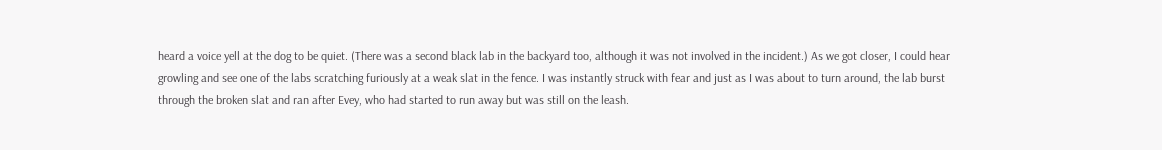heard a voice yell at the dog to be quiet. (There was a second black lab in the backyard too, although it was not involved in the incident.) As we got closer, I could hear growling and see one of the labs scratching furiously at a weak slat in the fence. I was instantly struck with fear and just as I was about to turn around, the lab burst through the broken slat and ran after Evey, who had started to run away but was still on the leash.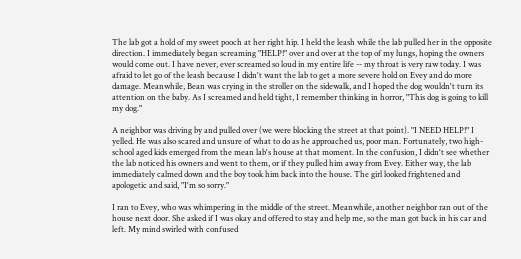The lab got a hold of my sweet pooch at her right hip. I held the leash while the lab pulled her in the opposite direction. I immediately began screaming "HELP!" over and over at the top of my lungs, hoping the owners would come out. I have never, ever screamed so loud in my entire life -- my throat is very raw today. I was afraid to let go of the leash because I didn't want the lab to get a more severe hold on Evey and do more damage. Meanwhile, Bean was crying in the stroller on the sidewalk, and I hoped the dog wouldn't turn its attention on the baby. As I screamed and held tight, I remember thinking in horror, "This dog is going to kill my dog."

A neighbor was driving by and pulled over (we were blocking the street at that point). "I NEED HELP!" I yelled. He was also scared and unsure of what to do as he approached us, poor man. Fortunately, two high-school aged kids emerged from the mean lab's house at that moment. In the confusion, I didn't see whether the lab noticed his owners and went to them, or if they pulled him away from Evey. Either way, the lab immediately calmed down and the boy took him back into the house. The girl looked frightened and apologetic and said, "I'm so sorry."

I ran to Evey, who was whimpering in the middle of the street. Meanwhile, another neighbor ran out of the house next door. She asked if I was okay and offered to stay and help me, so the man got back in his car and left. My mind swirled with confused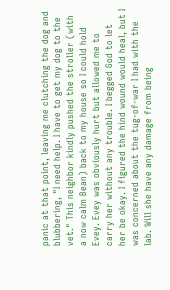panic at that point, leaving me clutching the dog and blubbering, "I need help. I have to get my dog to the vet." This neighbor kindly pushed the stroller (with a now calm Bean) back to my house so I could hold Evey. Evey was obviously hurt but allowed me to carry her without any trouble. I begged God to let her be okay. I figured the hind wound would heal, but I was concerned about the tug-of-war I had with the lab. Will she have any damage from being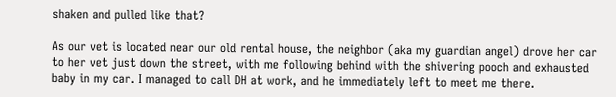shaken and pulled like that?

As our vet is located near our old rental house, the neighbor (aka my guardian angel) drove her car to her vet just down the street, with me following behind with the shivering pooch and exhausted baby in my car. I managed to call DH at work, and he immediately left to meet me there.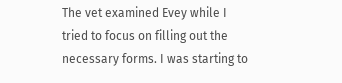The vet examined Evey while I tried to focus on filling out the necessary forms. I was starting to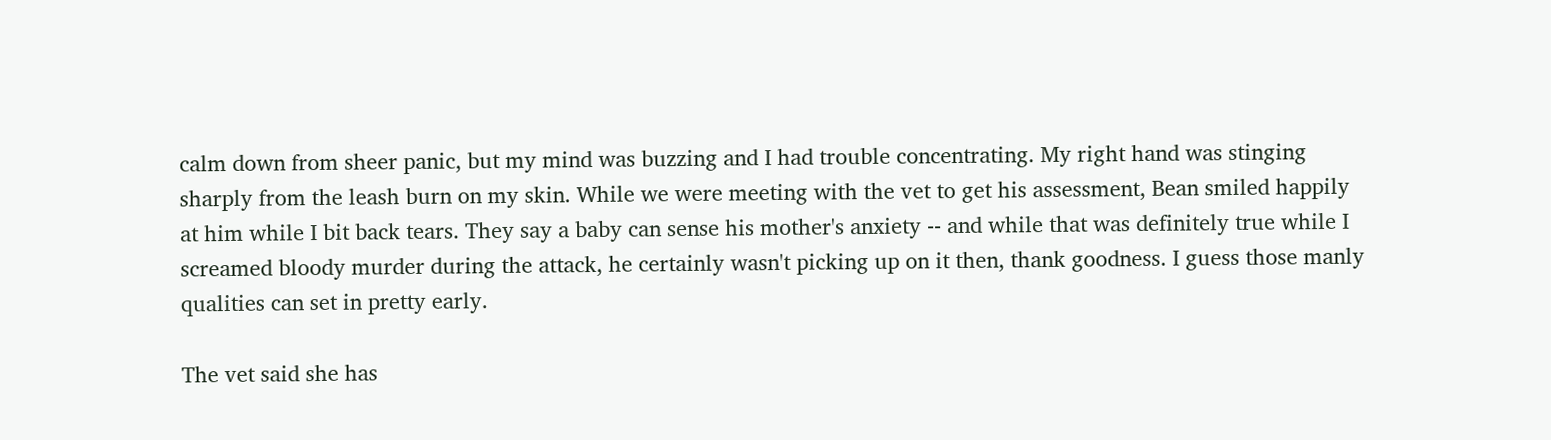calm down from sheer panic, but my mind was buzzing and I had trouble concentrating. My right hand was stinging sharply from the leash burn on my skin. While we were meeting with the vet to get his assessment, Bean smiled happily at him while I bit back tears. They say a baby can sense his mother's anxiety -- and while that was definitely true while I screamed bloody murder during the attack, he certainly wasn't picking up on it then, thank goodness. I guess those manly qualities can set in pretty early.

The vet said she has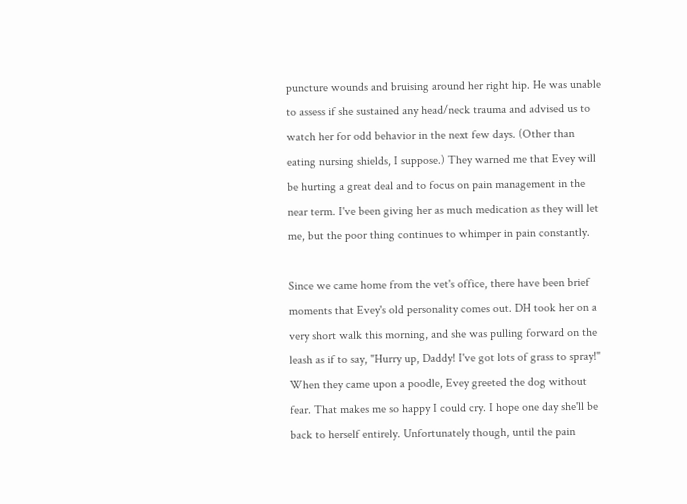puncture wounds and bruising around her right hip. He was unable to assess if she sustained any head/neck trauma and advised us to watch her for odd behavior in the next few days. (Other than eating nursing shields, I suppose.) They warned me that Evey will be hurting a great deal and to focus on pain management in the near term. I've been giving her as much medication as they will let me, but the poor thing continues to whimper in pain constantly.

Since we came home from the vet's office, there have been brief moments that Evey's old personality comes out. DH took her on a very short walk this morning, and she was pulling forward on the leash as if to say, "Hurry up, Daddy! I've got lots of grass to spray!" When they came upon a poodle, Evey greeted the dog without fear. That makes me so happy I could cry. I hope one day she'll be back to herself entirely. Unfortunately though, until the pain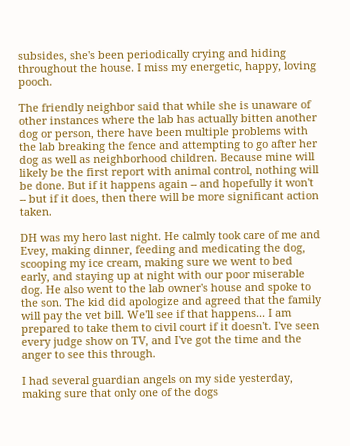subsides, she's been periodically crying and hiding throughout the house. I miss my energetic, happy, loving pooch.

The friendly neighbor said that while she is unaware of other instances where the lab has actually bitten another dog or person, there have been multiple problems with the lab breaking the fence and attempting to go after her dog as well as neighborhood children. Because mine will likely be the first report with animal control, nothing will be done. But if it happens again -- and hopefully it won't -- but if it does, then there will be more significant action taken.

DH was my hero last night. He calmly took care of me and Evey, making dinner, feeding and medicating the dog, scooping my ice cream, making sure we went to bed early, and staying up at night with our poor miserable dog. He also went to the lab owner's house and spoke to the son. The kid did apologize and agreed that the family will pay the vet bill. We'll see if that happens... I am prepared to take them to civil court if it doesn't. I've seen every judge show on TV, and I've got the time and the anger to see this through.

I had several guardian angels on my side yesterday, making sure that only one of the dogs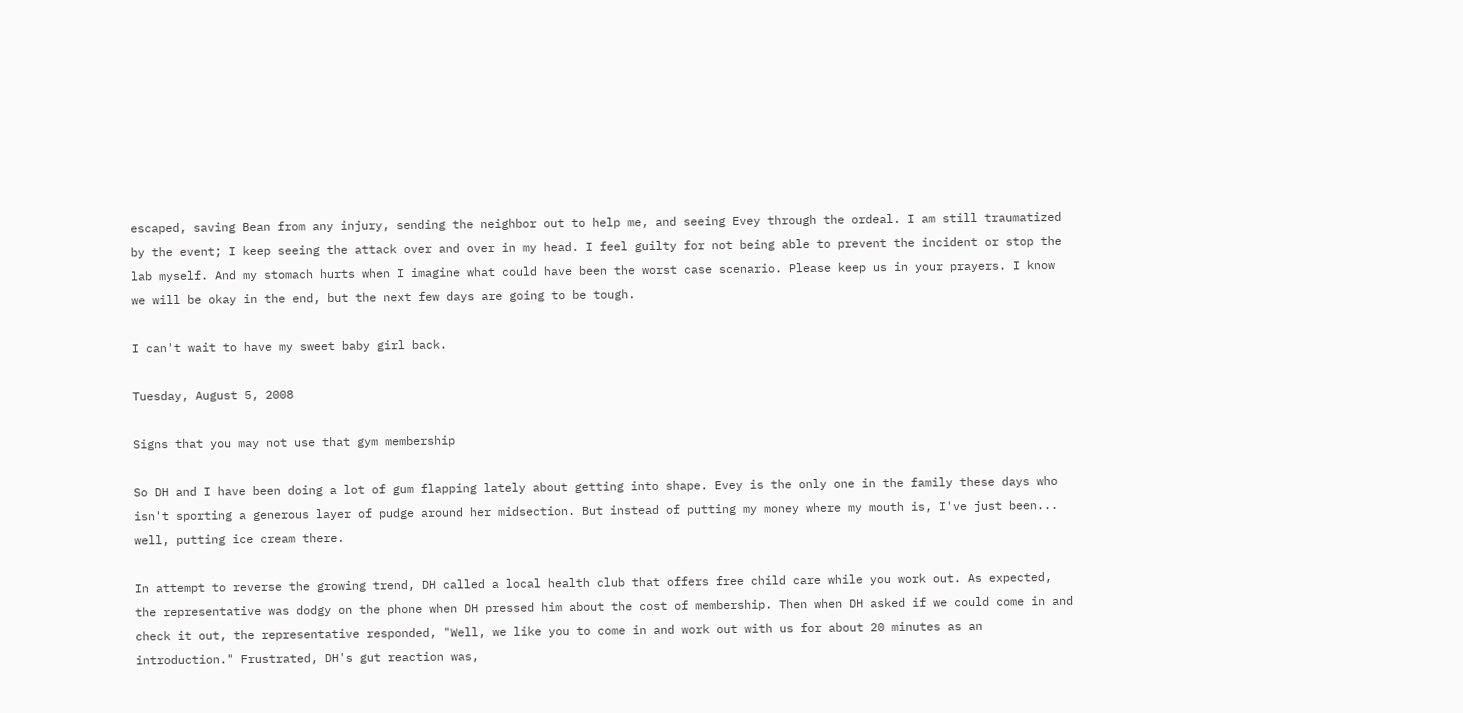escaped, saving Bean from any injury, sending the neighbor out to help me, and seeing Evey through the ordeal. I am still traumatized by the event; I keep seeing the attack over and over in my head. I feel guilty for not being able to prevent the incident or stop the lab myself. And my stomach hurts when I imagine what could have been the worst case scenario. Please keep us in your prayers. I know we will be okay in the end, but the next few days are going to be tough.

I can't wait to have my sweet baby girl back.

Tuesday, August 5, 2008

Signs that you may not use that gym membership

So DH and I have been doing a lot of gum flapping lately about getting into shape. Evey is the only one in the family these days who isn't sporting a generous layer of pudge around her midsection. But instead of putting my money where my mouth is, I've just been... well, putting ice cream there.

In attempt to reverse the growing trend, DH called a local health club that offers free child care while you work out. As expected, the representative was dodgy on the phone when DH pressed him about the cost of membership. Then when DH asked if we could come in and check it out, the representative responded, "Well, we like you to come in and work out with us for about 20 minutes as an introduction." Frustrated, DH's gut reaction was,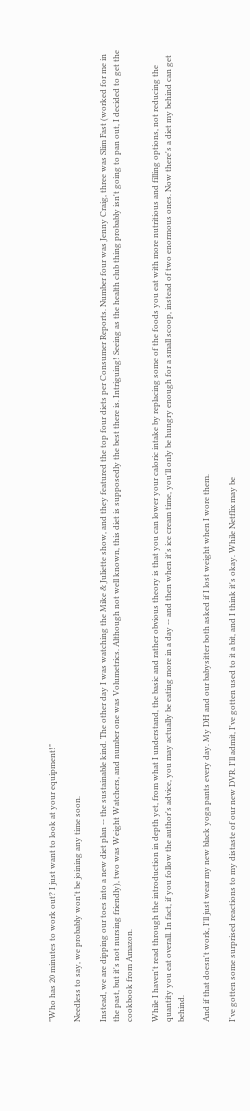"Who has 20 minutes to work out? I just want to look at your equipment!"

Needless to say, we probably won't be joining any time soon.

Instead, we are dipping our toes into a new diet plan -- the sustainable kind. The other day I was watching the Mike & Juliette show, and they featured the top four diets per Consumer Reports. Number four was Jenny Craig, three was Slim Fast (worked for me in the past, but it's not nursing friendly), two was Weight Watchers, and number one was Volumetrics. Although not well known, this diet is supposedly the best there is. Intriguing! Seeing as the health club thing probably isn't going to pan out, I decided to get the cookbook from Amazon.

While I haven't read through the introduction in depth yet, from what I understand, the basic and rather obvious theory is that you can lower your caloric intake by replacing some of the foods you eat with more nutritious and filling options, not reducing the quantity you eat overall. In fact, if you follow the author's advice, you may actually be eating more in a day -- and then when it's ice cream time, you'll only be hungry enough for a small scoop, instead of two enormous ones. Now there's a diet my behind can get behind.

And if that doesn't work, I'll just wear my new black yoga pants every day. My DH and our babysitter both asked if I lost weight when I wore them.

I've gotten some surprised reactions to my distaste of our new DVR. I'll admit, I've gotten used to it a bit, and I think it's okay. While Netflix may be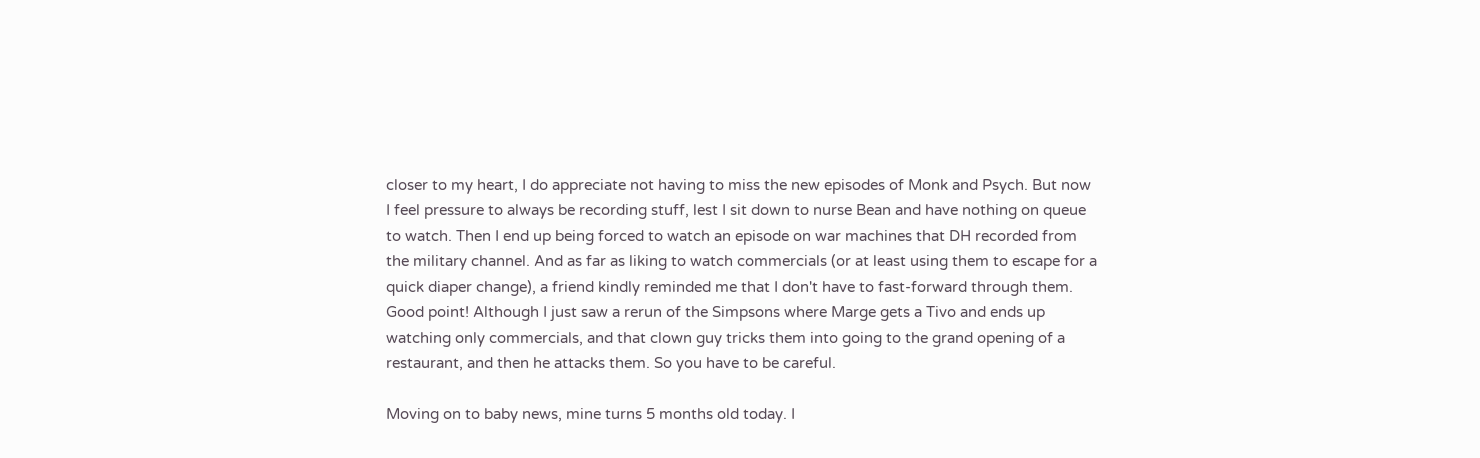closer to my heart, I do appreciate not having to miss the new episodes of Monk and Psych. But now I feel pressure to always be recording stuff, lest I sit down to nurse Bean and have nothing on queue to watch. Then I end up being forced to watch an episode on war machines that DH recorded from the military channel. And as far as liking to watch commercials (or at least using them to escape for a quick diaper change), a friend kindly reminded me that I don't have to fast-forward through them. Good point! Although I just saw a rerun of the Simpsons where Marge gets a Tivo and ends up watching only commercials, and that clown guy tricks them into going to the grand opening of a restaurant, and then he attacks them. So you have to be careful.

Moving on to baby news, mine turns 5 months old today. I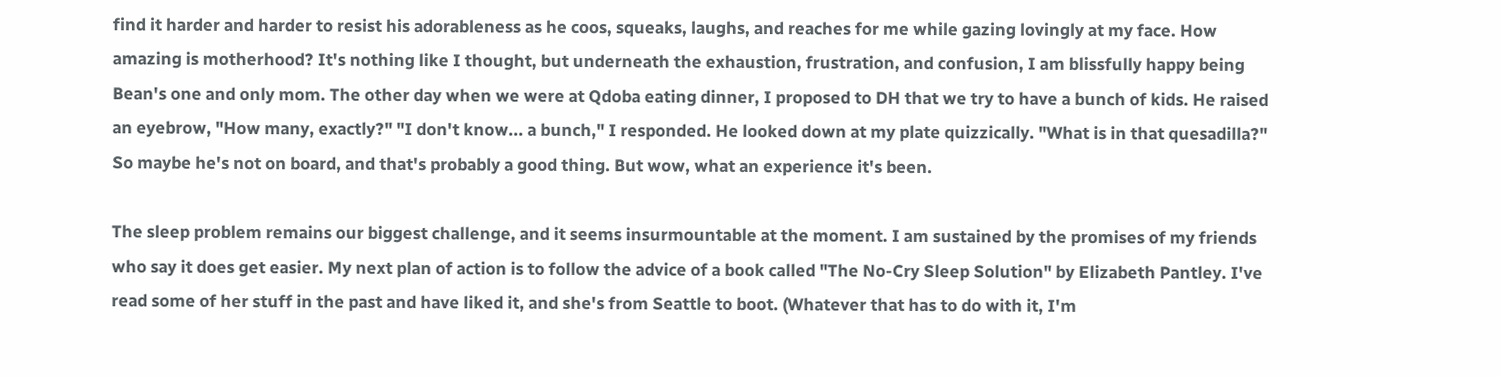find it harder and harder to resist his adorableness as he coos, squeaks, laughs, and reaches for me while gazing lovingly at my face. How amazing is motherhood? It's nothing like I thought, but underneath the exhaustion, frustration, and confusion, I am blissfully happy being Bean's one and only mom. The other day when we were at Qdoba eating dinner, I proposed to DH that we try to have a bunch of kids. He raised an eyebrow, "How many, exactly?" "I don't know... a bunch," I responded. He looked down at my plate quizzically. "What is in that quesadilla?" So maybe he's not on board, and that's probably a good thing. But wow, what an experience it's been.

The sleep problem remains our biggest challenge, and it seems insurmountable at the moment. I am sustained by the promises of my friends who say it does get easier. My next plan of action is to follow the advice of a book called "The No-Cry Sleep Solution" by Elizabeth Pantley. I've read some of her stuff in the past and have liked it, and she's from Seattle to boot. (Whatever that has to do with it, I'm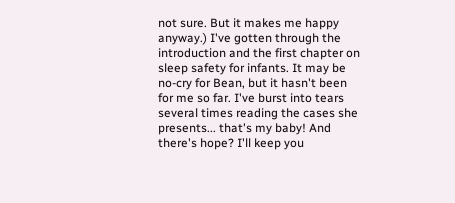not sure. But it makes me happy anyway.) I've gotten through the introduction and the first chapter on sleep safety for infants. It may be no-cry for Bean, but it hasn't been for me so far. I've burst into tears several times reading the cases she presents... that's my baby! And there's hope? I'll keep you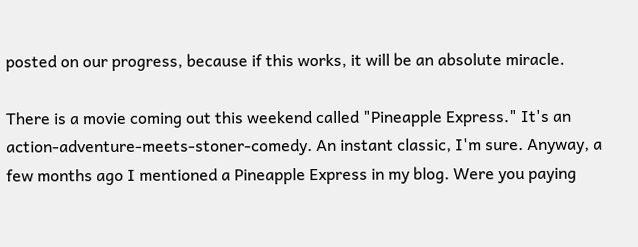posted on our progress, because if this works, it will be an absolute miracle.

There is a movie coming out this weekend called "Pineapple Express." It's an action-adventure-meets-stoner-comedy. An instant classic, I'm sure. Anyway, a few months ago I mentioned a Pineapple Express in my blog. Were you paying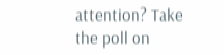attention? Take the poll on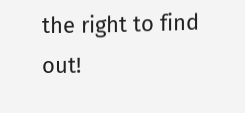the right to find out!